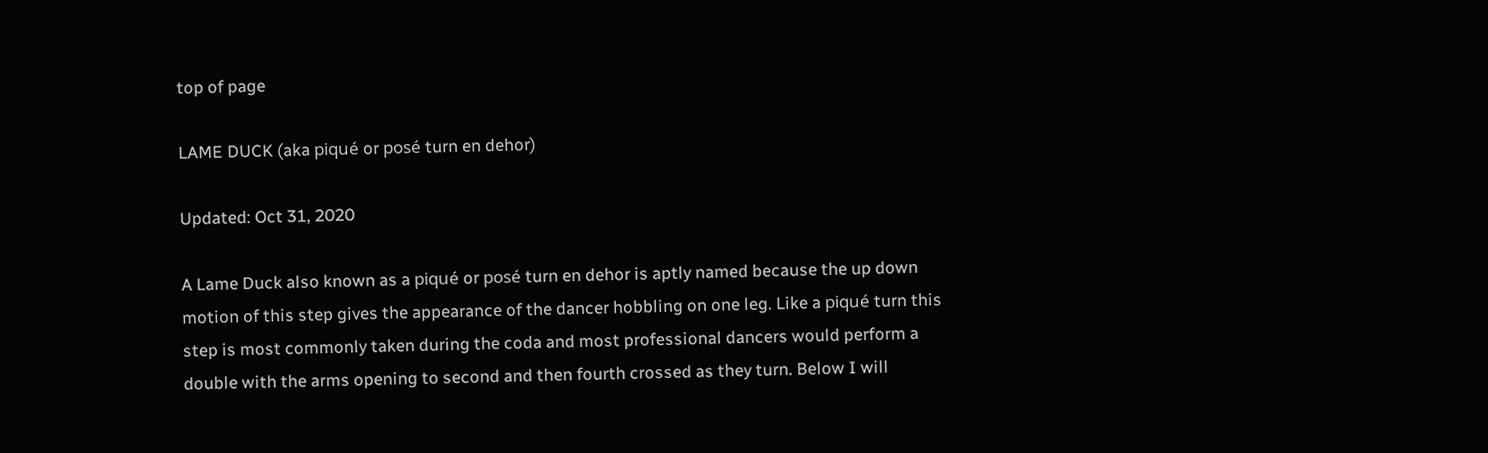top of page

LAME DUCK (aka piqué or posé turn en dehor)

Updated: Oct 31, 2020

A Lame Duck also known as a piqué or posé turn en dehor is aptly named because the up down motion of this step gives the appearance of the dancer hobbling on one leg. Like a piqué turn this step is most commonly taken during the coda and most professional dancers would perform a double with the arms opening to second and then fourth crossed as they turn. Below I will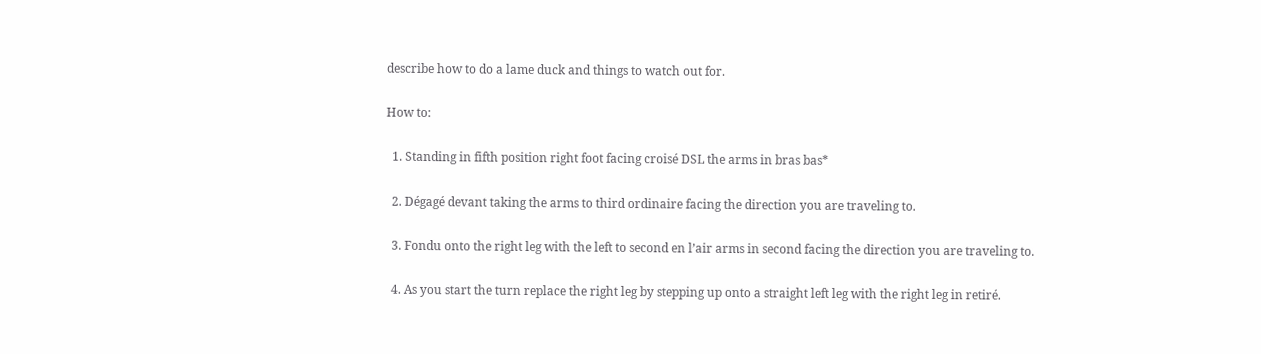describe how to do a lame duck and things to watch out for.

How to:

  1. Standing in fifth position right foot facing croisé DSL the arms in bras bas*

  2. Dégagé devant taking the arms to third ordinaire facing the direction you are traveling to.

  3. Fondu onto the right leg with the left to second en l’air arms in second facing the direction you are traveling to.

  4. As you start the turn replace the right leg by stepping up onto a straight left leg with the right leg in retiré.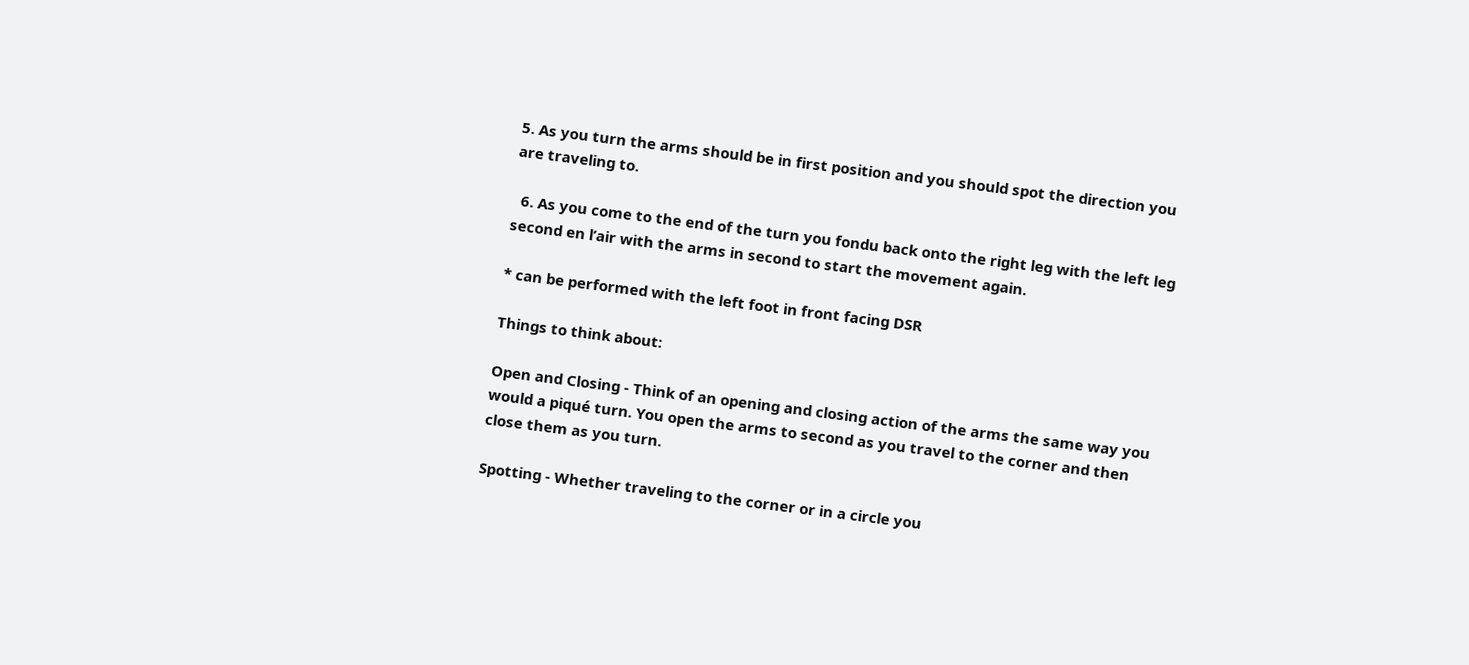5. As you turn the arms should be in first position and you should spot the direction you are traveling to.

  6. As you come to the end of the turn you fondu back onto the right leg with the left leg second en l’air with the arms in second to start the movement again.

* can be performed with the left foot in front facing DSR

Things to think about:

Open and Closing - Think of an opening and closing action of the arms the same way you would a piqué turn. You open the arms to second as you travel to the corner and then close them as you turn.

Spotting - Whether traveling to the corner or in a circle you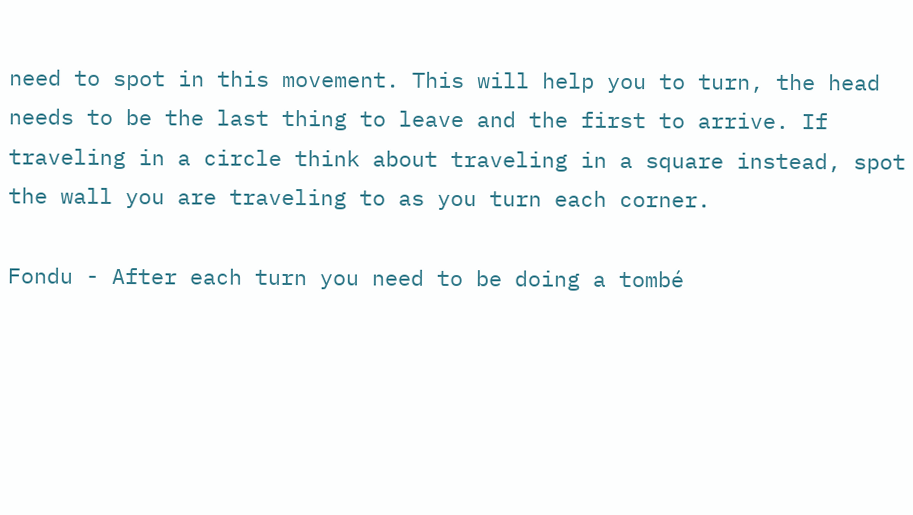need to spot in this movement. This will help you to turn, the head needs to be the last thing to leave and the first to arrive. If traveling in a circle think about traveling in a square instead, spot the wall you are traveling to as you turn each corner.

Fondu - After each turn you need to be doing a tombé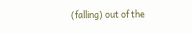(falling) out of the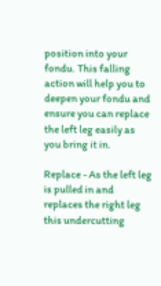position into your fondu. This falling action will help you to deepen your fondu and ensure you can replace the left leg easily as you bring it in.

Replace - As the left leg is pulled in and replaces the right leg this undercutting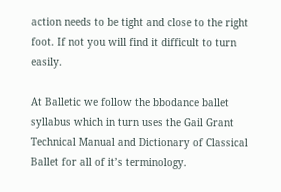action needs to be tight and close to the right foot. If not you will find it difficult to turn easily.

At Balletic we follow the bbodance ballet syllabus which in turn uses the Gail Grant Technical Manual and Dictionary of Classical Ballet for all of it’s terminology.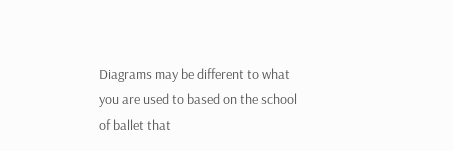Diagrams may be different to what you are used to based on the school of ballet that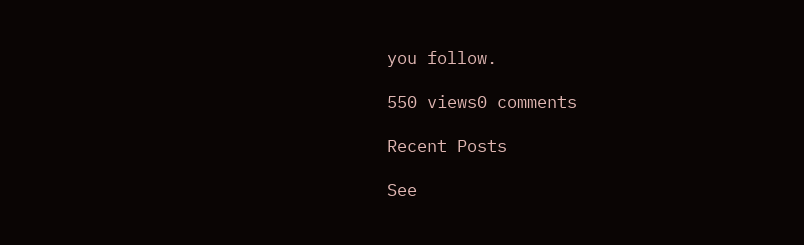you follow.

550 views0 comments

Recent Posts

See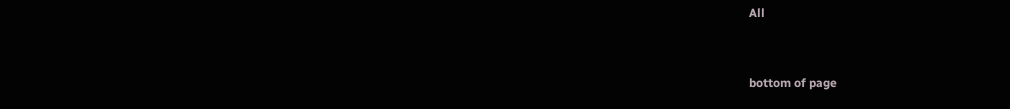All


bottom of page